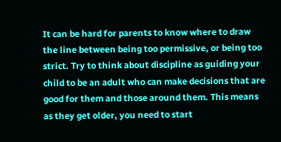It can be hard for parents to know where to draw the line between being too permissive, or being too strict. Try to think about discipline as guiding your child to be an adult who can make decisions that are good for them and those around them. This means as they get older, you need to start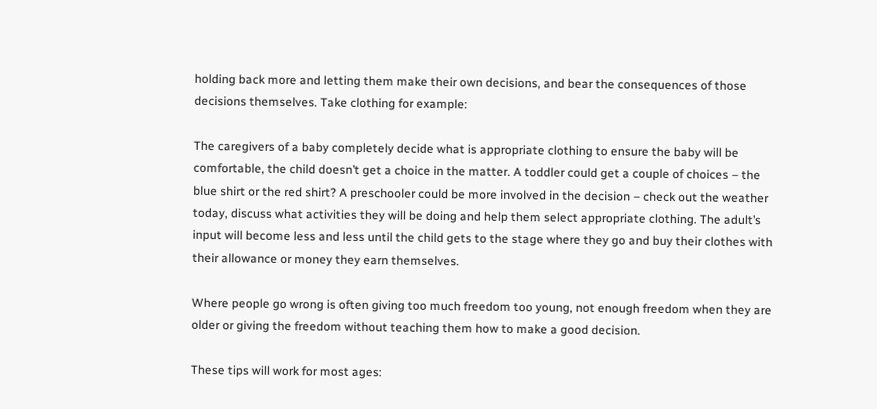holding back more and letting them make their own decisions, and bear the consequences of those decisions themselves. Take clothing for example:

The caregivers of a baby completely decide what is appropriate clothing to ensure the baby will be comfortable, the child doesn’t get a choice in the matter. A toddler could get a couple of choices – the blue shirt or the red shirt? A preschooler could be more involved in the decision – check out the weather today, discuss what activities they will be doing and help them select appropriate clothing. The adult’s input will become less and less until the child gets to the stage where they go and buy their clothes with their allowance or money they earn themselves.

Where people go wrong is often giving too much freedom too young, not enough freedom when they are older or giving the freedom without teaching them how to make a good decision.

These tips will work for most ages: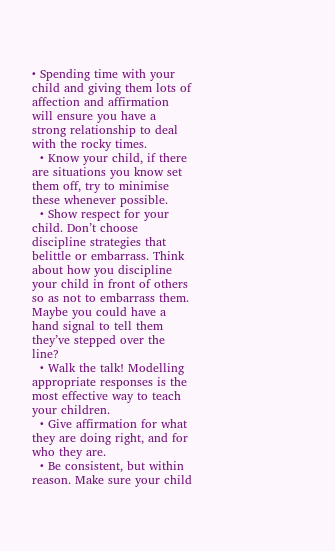• Spending time with your child and giving them lots of affection and affirmation will ensure you have a strong relationship to deal with the rocky times.
  • Know your child, if there are situations you know set them off, try to minimise these whenever possible.
  • Show respect for your child. Don’t choose discipline strategies that belittle or embarrass. Think about how you discipline your child in front of others so as not to embarrass them. Maybe you could have a hand signal to tell them they’ve stepped over the line?
  • Walk the talk! Modelling appropriate responses is the most effective way to teach your children.
  • Give affirmation for what they are doing right, and for who they are.
  • Be consistent, but within reason. Make sure your child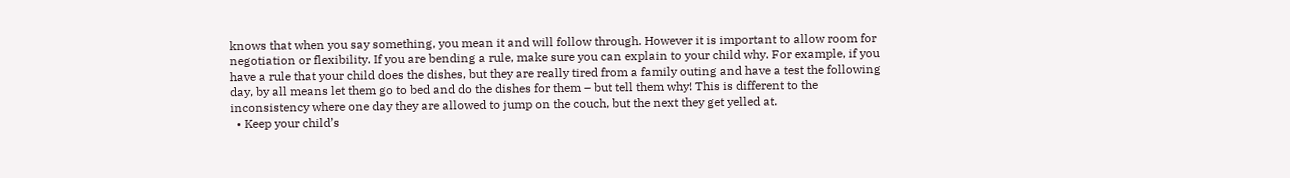knows that when you say something, you mean it and will follow through. However it is important to allow room for negotiation or flexibility. If you are bending a rule, make sure you can explain to your child why. For example, if you have a rule that your child does the dishes, but they are really tired from a family outing and have a test the following day, by all means let them go to bed and do the dishes for them – but tell them why! This is different to the inconsistency where one day they are allowed to jump on the couch, but the next they get yelled at.
  • Keep your child’s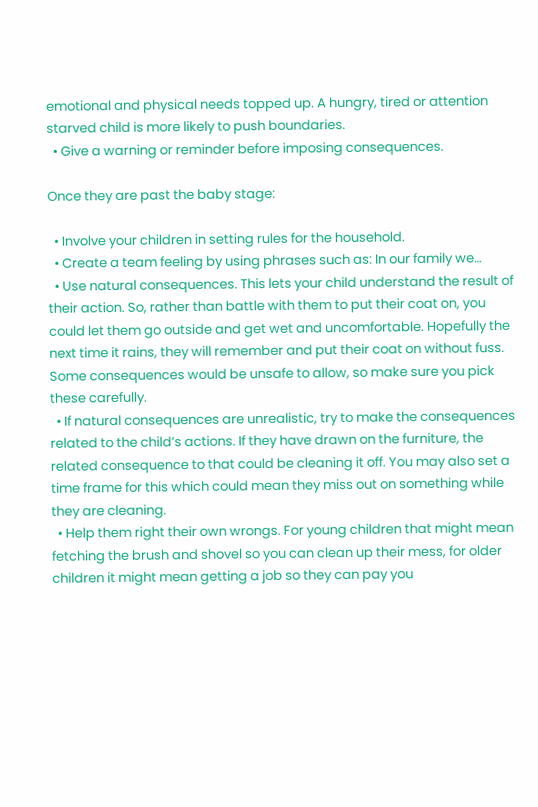emotional and physical needs topped up. A hungry, tired or attention starved child is more likely to push boundaries.
  • Give a warning or reminder before imposing consequences.

Once they are past the baby stage:

  • Involve your children in setting rules for the household.
  • Create a team feeling by using phrases such as: In our family we…
  • Use natural consequences. This lets your child understand the result of their action. So, rather than battle with them to put their coat on, you could let them go outside and get wet and uncomfortable. Hopefully the next time it rains, they will remember and put their coat on without fuss. Some consequences would be unsafe to allow, so make sure you pick these carefully.
  • If natural consequences are unrealistic, try to make the consequences related to the child’s actions. If they have drawn on the furniture, the related consequence to that could be cleaning it off. You may also set a time frame for this which could mean they miss out on something while they are cleaning.
  • Help them right their own wrongs. For young children that might mean fetching the brush and shovel so you can clean up their mess, for older children it might mean getting a job so they can pay you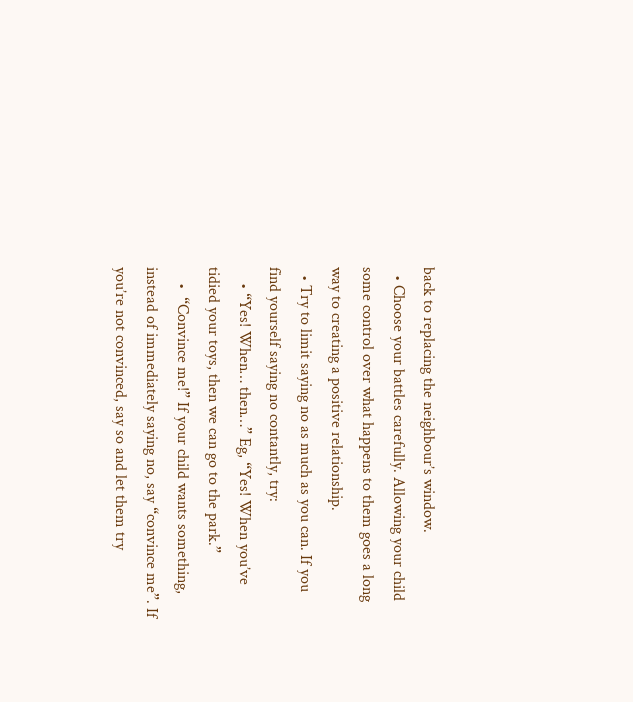back to replacing the neighbour’s window.
  • Choose your battles carefully. Allowing your child some control over what happens to them goes a long way to creating a positive relationship.
  • Try to limit saying no as much as you can. If you find yourself saying no contantly, try:
    • “Yes! When… then…” Eg, “Yes! When you’ve tidied your toys, then we can go to the park.”
    •  “Convince me!” If your child wants something, instead of immediately saying no, say “convince me”. If you’re not convinced, say so and let them try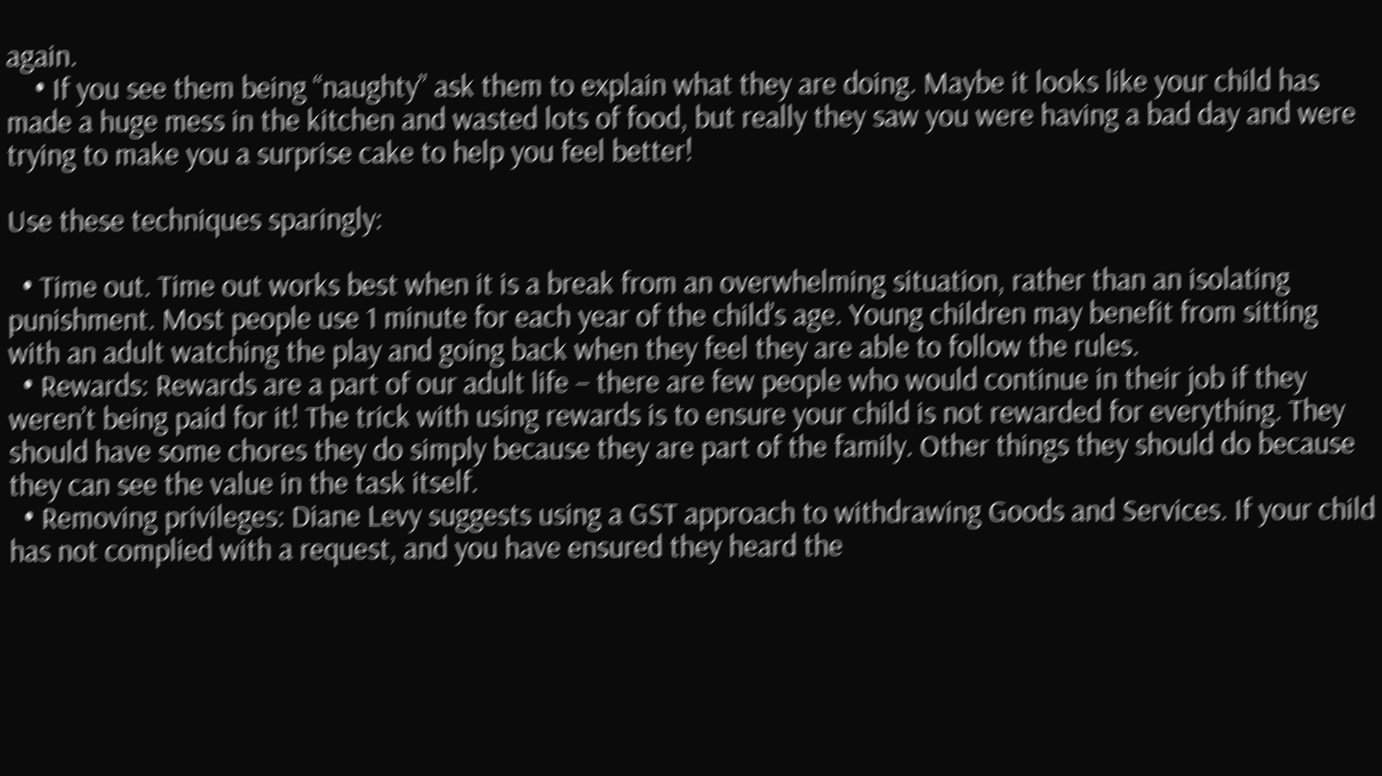again.
    • If you see them being “naughty” ask them to explain what they are doing. Maybe it looks like your child has made a huge mess in the kitchen and wasted lots of food, but really they saw you were having a bad day and were trying to make you a surprise cake to help you feel better!

Use these techniques sparingly:

  • Time out. Time out works best when it is a break from an overwhelming situation, rather than an isolating punishment. Most people use 1 minute for each year of the child’s age. Young children may benefit from sitting with an adult watching the play and going back when they feel they are able to follow the rules.
  • Rewards: Rewards are a part of our adult life – there are few people who would continue in their job if they weren’t being paid for it! The trick with using rewards is to ensure your child is not rewarded for everything. They should have some chores they do simply because they are part of the family. Other things they should do because they can see the value in the task itself.
  • Removing privileges: Diane Levy suggests using a GST approach to withdrawing Goods and Services. If your child has not complied with a request, and you have ensured they heard the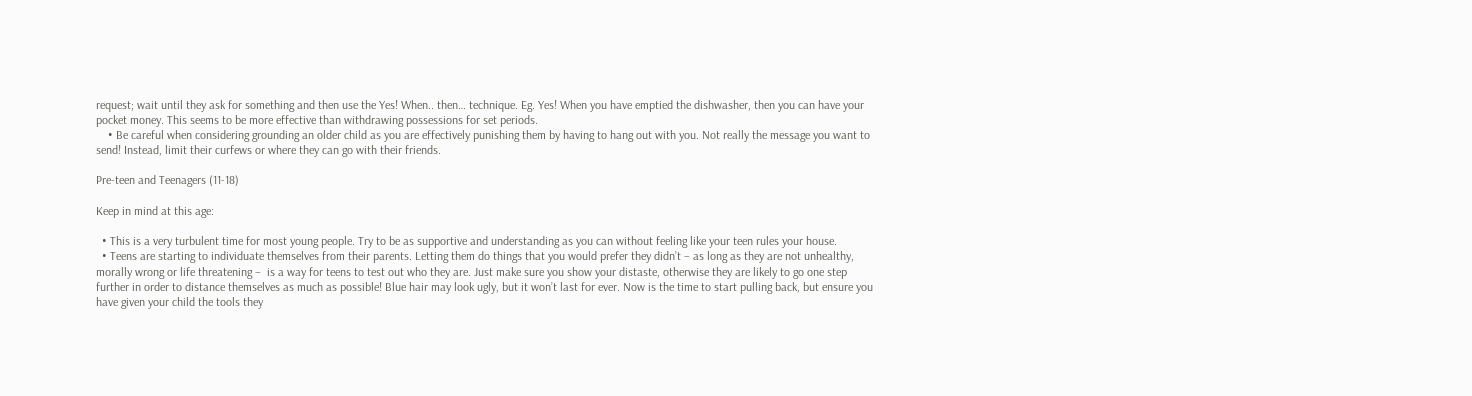request; wait until they ask for something and then use the Yes! When.. then… technique. Eg. Yes! When you have emptied the dishwasher, then you can have your pocket money. This seems to be more effective than withdrawing possessions for set periods.
    • Be careful when considering grounding an older child as you are effectively punishing them by having to hang out with you. Not really the message you want to send! Instead, limit their curfews or where they can go with their friends.

Pre-teen and Teenagers (11-18)

Keep in mind at this age:

  • This is a very turbulent time for most young people. Try to be as supportive and understanding as you can without feeling like your teen rules your house.
  • Teens are starting to individuate themselves from their parents. Letting them do things that you would prefer they didn’t – as long as they are not unhealthy, morally wrong or life threatening –  is a way for teens to test out who they are. Just make sure you show your distaste, otherwise they are likely to go one step further in order to distance themselves as much as possible! Blue hair may look ugly, but it won’t last for ever. Now is the time to start pulling back, but ensure you have given your child the tools they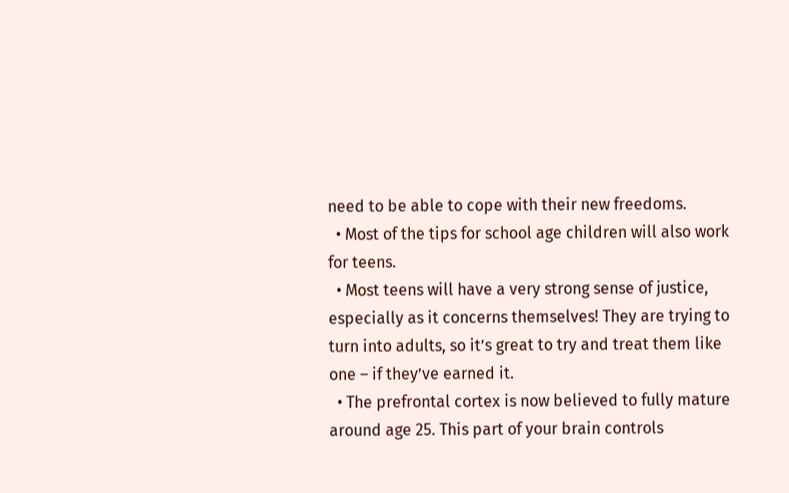need to be able to cope with their new freedoms.
  • Most of the tips for school age children will also work for teens.
  • Most teens will have a very strong sense of justice, especially as it concerns themselves! They are trying to turn into adults, so it’s great to try and treat them like one – if they’ve earned it.
  • The prefrontal cortex is now believed to fully mature around age 25. This part of your brain controls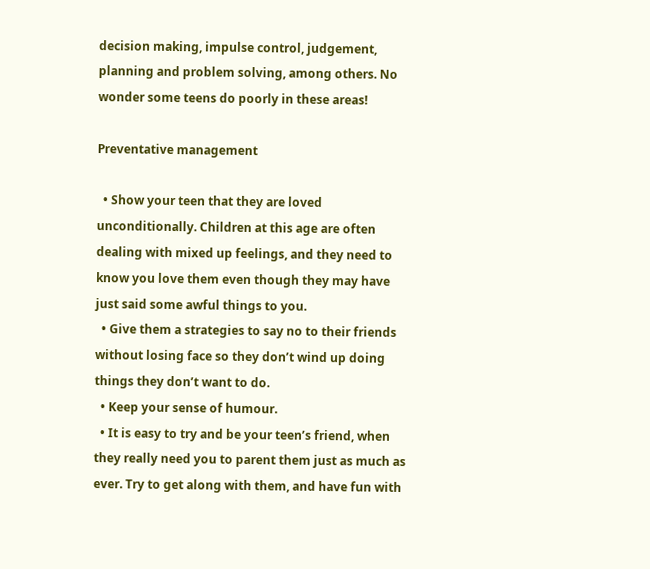decision making, impulse control, judgement, planning and problem solving, among others. No wonder some teens do poorly in these areas!

Preventative management

  • Show your teen that they are loved unconditionally. Children at this age are often dealing with mixed up feelings, and they need to know you love them even though they may have just said some awful things to you.
  • Give them a strategies to say no to their friends without losing face so they don’t wind up doing things they don’t want to do.
  • Keep your sense of humour.
  • It is easy to try and be your teen’s friend, when they really need you to parent them just as much as ever. Try to get along with them, and have fun with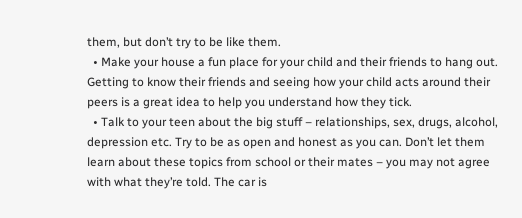them, but don’t try to be like them.
  • Make your house a fun place for your child and their friends to hang out. Getting to know their friends and seeing how your child acts around their peers is a great idea to help you understand how they tick.
  • Talk to your teen about the big stuff – relationships, sex, drugs, alcohol, depression etc. Try to be as open and honest as you can. Don’t let them learn about these topics from school or their mates – you may not agree with what they’re told. The car is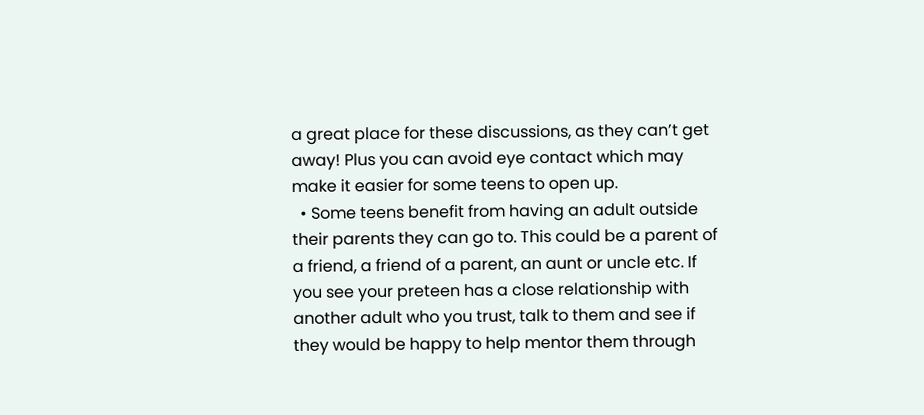a great place for these discussions, as they can’t get away! Plus you can avoid eye contact which may make it easier for some teens to open up.
  • Some teens benefit from having an adult outside their parents they can go to. This could be a parent of a friend, a friend of a parent, an aunt or uncle etc. If you see your preteen has a close relationship with another adult who you trust, talk to them and see if they would be happy to help mentor them through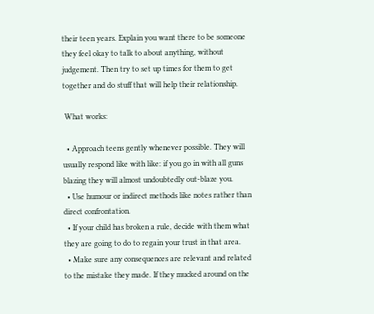their teen years. Explain you want there to be someone they feel okay to talk to about anything, without judgement. Then try to set up times for them to get together and do stuff that will help their relationship.

 What works:

  • Approach teens gently whenever possible. They will usually respond like with like: if you go in with all guns blazing they will almost undoubtedly out-blaze you.
  • Use humour or indirect methods like notes rather than direct confrontation.
  • If your child has broken a rule, decide with them what they are going to do to regain your trust in that area.
  • Make sure any consequences are relevant and related to the mistake they made. If they mucked around on the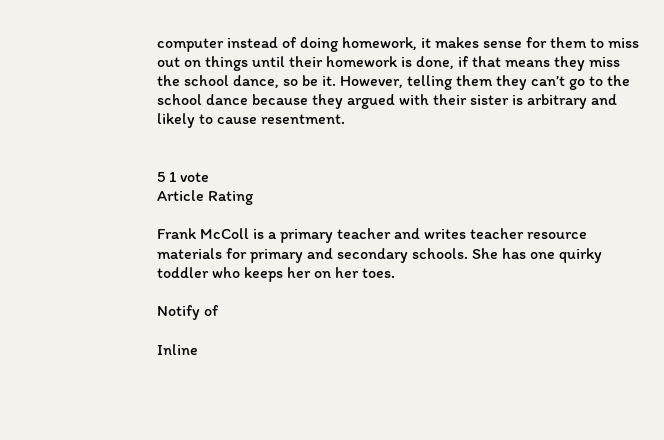computer instead of doing homework, it makes sense for them to miss out on things until their homework is done, if that means they miss the school dance, so be it. However, telling them they can’t go to the school dance because they argued with their sister is arbitrary and likely to cause resentment.


5 1 vote
Article Rating

Frank McColl is a primary teacher and writes teacher resource materials for primary and secondary schools. She has one quirky toddler who keeps her on her toes.

Notify of

Inline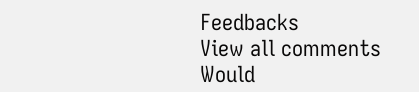Feedbacks
View all comments
Would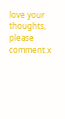love your thoughts, please comment.x